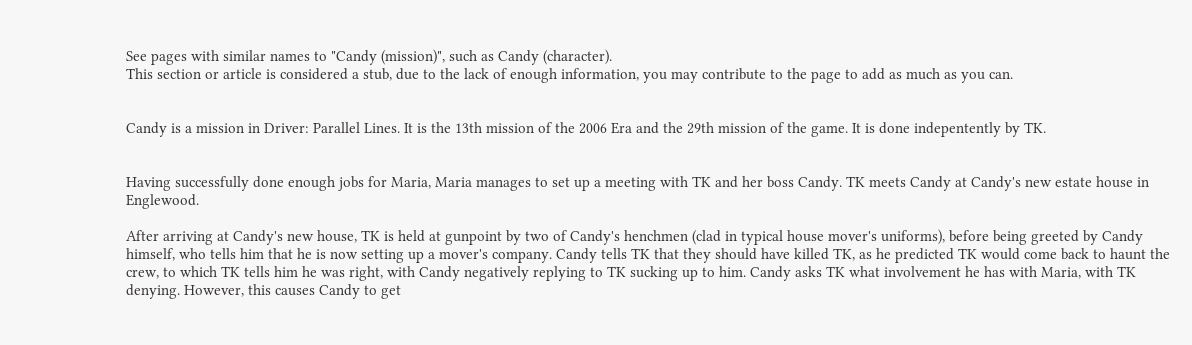See pages with similar names to "Candy (mission)", such as Candy (character).
This section or article is considered a stub, due to the lack of enough information, you may contribute to the page to add as much as you can.


Candy is a mission in Driver: Parallel Lines. It is the 13th mission of the 2006 Era and the 29th mission of the game. It is done indepentently by TK.


Having successfully done enough jobs for Maria, Maria manages to set up a meeting with TK and her boss Candy. TK meets Candy at Candy's new estate house in Englewood.

After arriving at Candy's new house, TK is held at gunpoint by two of Candy's henchmen (clad in typical house mover's uniforms), before being greeted by Candy himself, who tells him that he is now setting up a mover's company. Candy tells TK that they should have killed TK, as he predicted TK would come back to haunt the crew, to which TK tells him he was right, with Candy negatively replying to TK sucking up to him. Candy asks TK what involvement he has with Maria, with TK denying. However, this causes Candy to get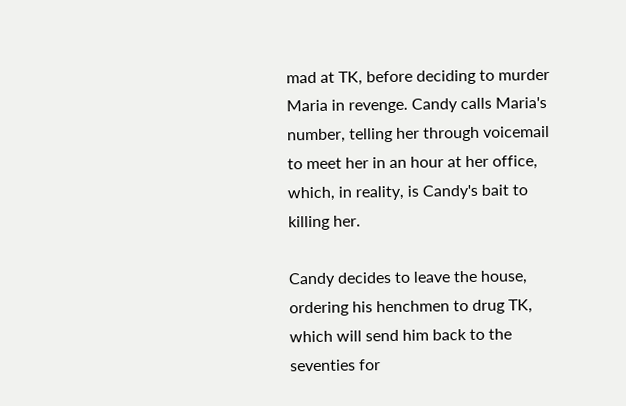mad at TK, before deciding to murder Maria in revenge. Candy calls Maria's number, telling her through voicemail to meet her in an hour at her office, which, in reality, is Candy's bait to killing her.

Candy decides to leave the house, ordering his henchmen to drug TK, which will send him back to the seventies for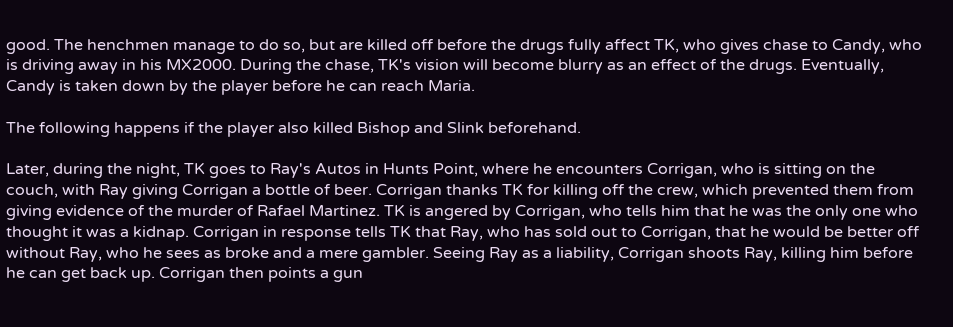good. The henchmen manage to do so, but are killed off before the drugs fully affect TK, who gives chase to Candy, who is driving away in his MX2000. During the chase, TK's vision will become blurry as an effect of the drugs. Eventually, Candy is taken down by the player before he can reach Maria.

The following happens if the player also killed Bishop and Slink beforehand.

Later, during the night, TK goes to Ray's Autos in Hunts Point, where he encounters Corrigan, who is sitting on the couch, with Ray giving Corrigan a bottle of beer. Corrigan thanks TK for killing off the crew, which prevented them from giving evidence of the murder of Rafael Martinez. TK is angered by Corrigan, who tells him that he was the only one who thought it was a kidnap. Corrigan in response tells TK that Ray, who has sold out to Corrigan, that he would be better off without Ray, who he sees as broke and a mere gambler. Seeing Ray as a liability, Corrigan shoots Ray, killing him before he can get back up. Corrigan then points a gun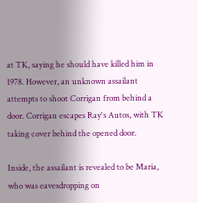at TK, saying he should have killed him in 1978. However, an unknown assailant attempts to shoot Corrigan from behind a door. Corrigan escapes Ray's Autos, with TK taking cover behind the opened door.

Inside, the assailant is revealed to be Maria, who was eavesdropping on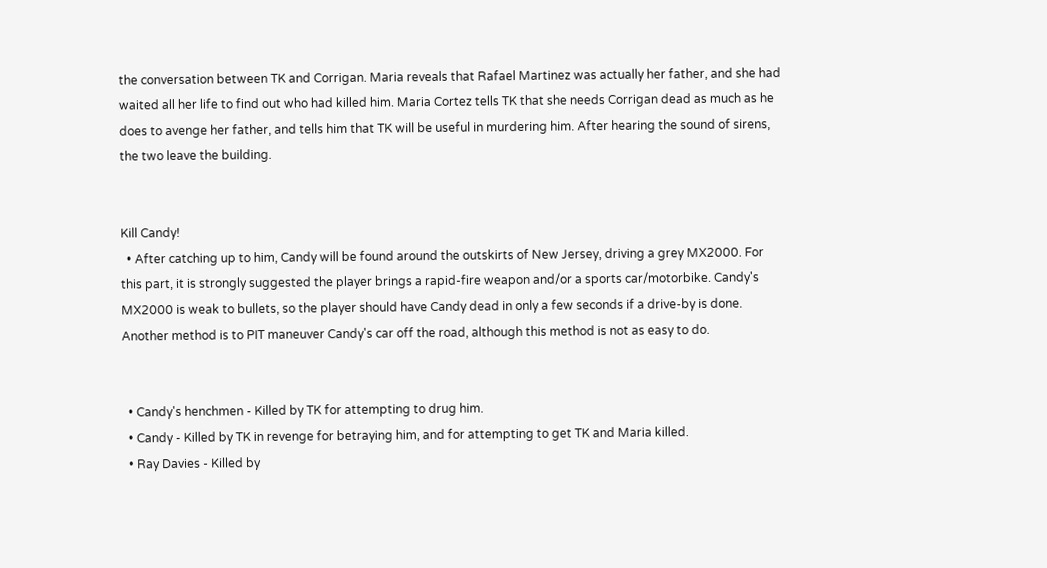the conversation between TK and Corrigan. Maria reveals that Rafael Martinez was actually her father, and she had waited all her life to find out who had killed him. Maria Cortez tells TK that she needs Corrigan dead as much as he does to avenge her father, and tells him that TK will be useful in murdering him. After hearing the sound of sirens, the two leave the building.


Kill Candy!
  • After catching up to him, Candy will be found around the outskirts of New Jersey, driving a grey MX2000. For this part, it is strongly suggested the player brings a rapid-fire weapon and/or a sports car/motorbike. Candy's MX2000 is weak to bullets, so the player should have Candy dead in only a few seconds if a drive-by is done. Another method is to PIT maneuver Candy's car off the road, although this method is not as easy to do.


  • Candy's henchmen - Killed by TK for attempting to drug him.
  • Candy - Killed by TK in revenge for betraying him, and for attempting to get TK and Maria killed.
  • Ray Davies - Killed by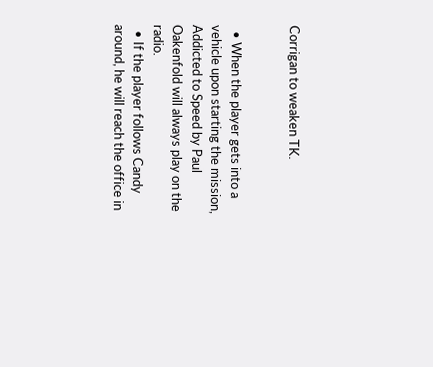Corrigan to weaken TK.


  • When the player gets into a vehicle upon starting the mission, Addicted to Speed by Paul Oakenfold will always play on the radio.
  • If the player follows Candy around, he will reach the office in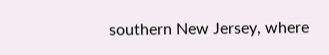southern New Jersey, where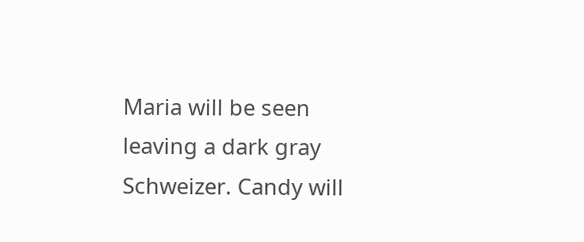Maria will be seen leaving a dark gray Schweizer. Candy will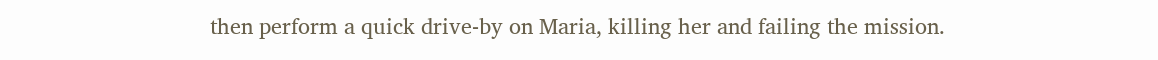then perform a quick drive-by on Maria, killing her and failing the mission.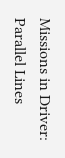Missions in Driver: Parallel Lines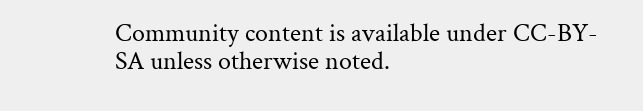Community content is available under CC-BY-SA unless otherwise noted.